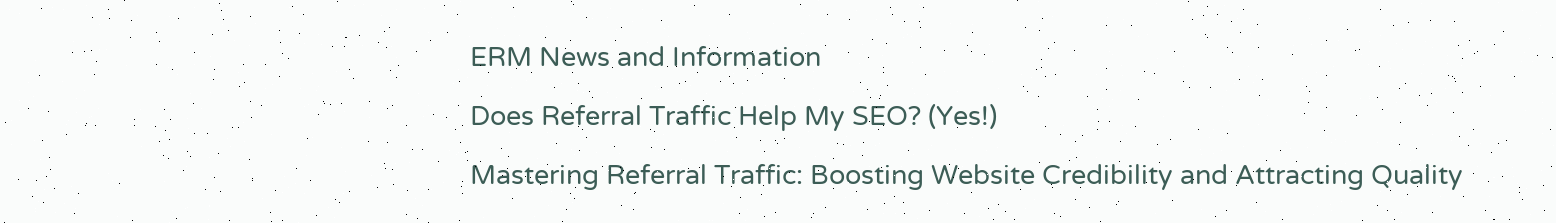ERM News and Information

Does Referral Traffic Help My SEO? (Yes!)

Mastering Referral Traffic: Boosting Website Credibility and Attracting Quality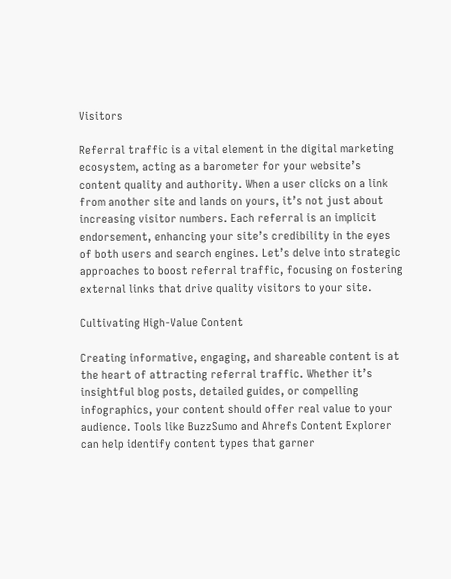Visitors

Referral traffic is a vital element in the digital marketing ecosystem, acting as a barometer for your website’s content quality and authority. When a user clicks on a link from another site and lands on yours, it’s not just about increasing visitor numbers. Each referral is an implicit endorsement, enhancing your site’s credibility in the eyes of both users and search engines. Let’s delve into strategic approaches to boost referral traffic, focusing on fostering external links that drive quality visitors to your site.

Cultivating High-Value Content

Creating informative, engaging, and shareable content is at the heart of attracting referral traffic. Whether it’s insightful blog posts, detailed guides, or compelling infographics, your content should offer real value to your audience. Tools like BuzzSumo and Ahrefs Content Explorer can help identify content types that garner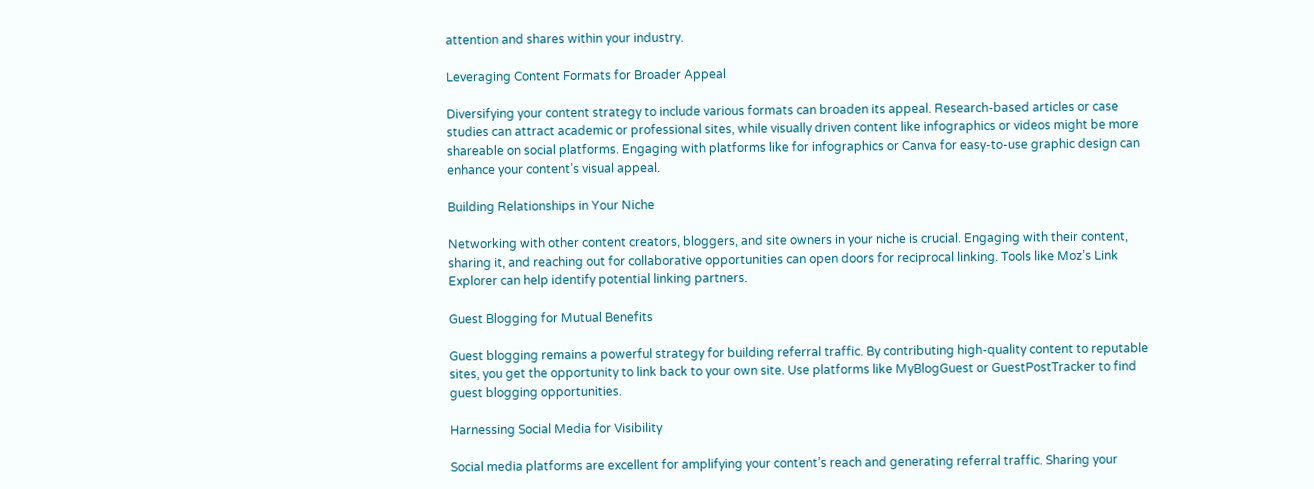attention and shares within your industry.

Leveraging Content Formats for Broader Appeal

Diversifying your content strategy to include various formats can broaden its appeal. Research-based articles or case studies can attract academic or professional sites, while visually driven content like infographics or videos might be more shareable on social platforms. Engaging with platforms like for infographics or Canva for easy-to-use graphic design can enhance your content’s visual appeal.

Building Relationships in Your Niche

Networking with other content creators, bloggers, and site owners in your niche is crucial. Engaging with their content, sharing it, and reaching out for collaborative opportunities can open doors for reciprocal linking. Tools like Moz’s Link Explorer can help identify potential linking partners.

Guest Blogging for Mutual Benefits

Guest blogging remains a powerful strategy for building referral traffic. By contributing high-quality content to reputable sites, you get the opportunity to link back to your own site. Use platforms like MyBlogGuest or GuestPostTracker to find guest blogging opportunities.

Harnessing Social Media for Visibility

Social media platforms are excellent for amplifying your content’s reach and generating referral traffic. Sharing your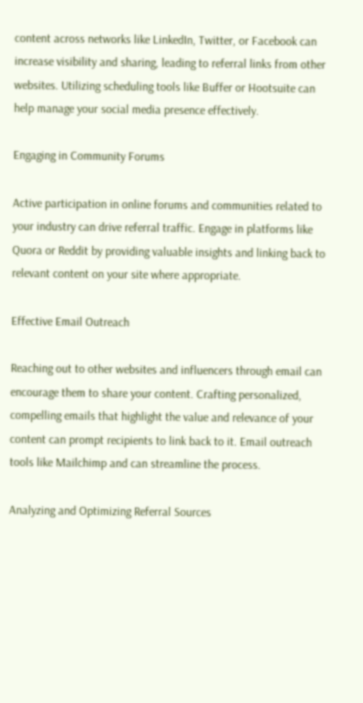content across networks like LinkedIn, Twitter, or Facebook can increase visibility and sharing, leading to referral links from other websites. Utilizing scheduling tools like Buffer or Hootsuite can help manage your social media presence effectively.

Engaging in Community Forums

Active participation in online forums and communities related to your industry can drive referral traffic. Engage in platforms like Quora or Reddit by providing valuable insights and linking back to relevant content on your site where appropriate.

Effective Email Outreach

Reaching out to other websites and influencers through email can encourage them to share your content. Crafting personalized, compelling emails that highlight the value and relevance of your content can prompt recipients to link back to it. Email outreach tools like Mailchimp and can streamline the process.

Analyzing and Optimizing Referral Sources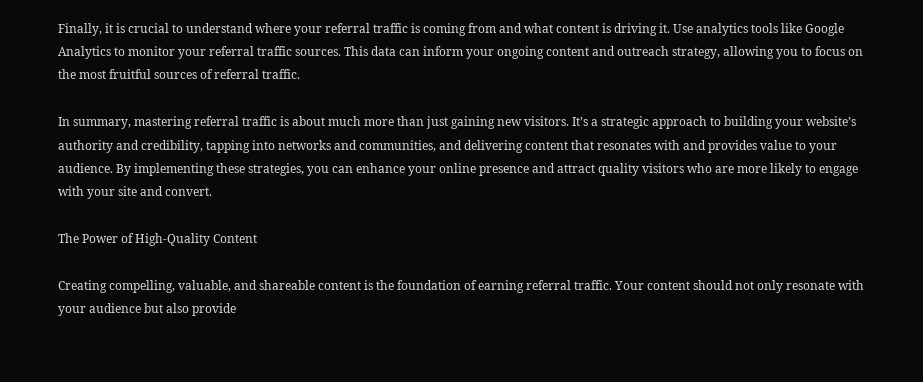Finally, it is crucial to understand where your referral traffic is coming from and what content is driving it. Use analytics tools like Google Analytics to monitor your referral traffic sources. This data can inform your ongoing content and outreach strategy, allowing you to focus on the most fruitful sources of referral traffic.

In summary, mastering referral traffic is about much more than just gaining new visitors. It’s a strategic approach to building your website’s authority and credibility, tapping into networks and communities, and delivering content that resonates with and provides value to your audience. By implementing these strategies, you can enhance your online presence and attract quality visitors who are more likely to engage with your site and convert.

The Power of High-Quality Content

Creating compelling, valuable, and shareable content is the foundation of earning referral traffic. Your content should not only resonate with your audience but also provide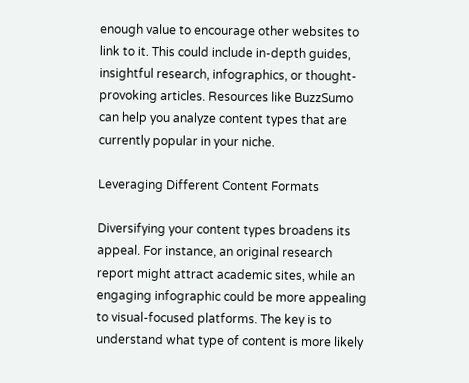enough value to encourage other websites to link to it. This could include in-depth guides, insightful research, infographics, or thought-provoking articles. Resources like BuzzSumo can help you analyze content types that are currently popular in your niche.

Leveraging Different Content Formats

Diversifying your content types broadens its appeal. For instance, an original research report might attract academic sites, while an engaging infographic could be more appealing to visual-focused platforms. The key is to understand what type of content is more likely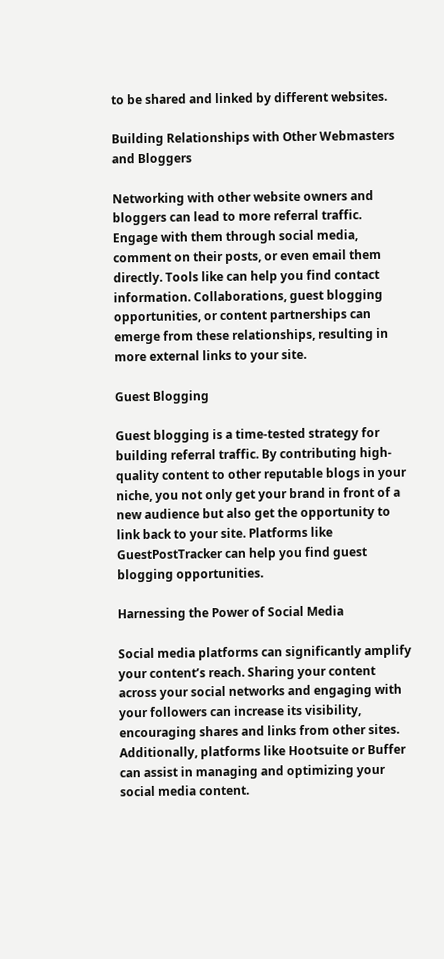to be shared and linked by different websites.

Building Relationships with Other Webmasters and Bloggers

Networking with other website owners and bloggers can lead to more referral traffic. Engage with them through social media, comment on their posts, or even email them directly. Tools like can help you find contact information. Collaborations, guest blogging opportunities, or content partnerships can emerge from these relationships, resulting in more external links to your site.

Guest Blogging

Guest blogging is a time-tested strategy for building referral traffic. By contributing high-quality content to other reputable blogs in your niche, you not only get your brand in front of a new audience but also get the opportunity to link back to your site. Platforms like GuestPostTracker can help you find guest blogging opportunities.

Harnessing the Power of Social Media

Social media platforms can significantly amplify your content’s reach. Sharing your content across your social networks and engaging with your followers can increase its visibility, encouraging shares and links from other sites. Additionally, platforms like Hootsuite or Buffer can assist in managing and optimizing your social media content.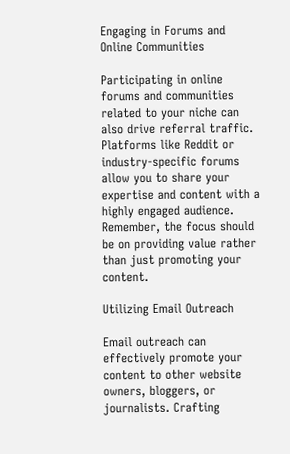Engaging in Forums and Online Communities

Participating in online forums and communities related to your niche can also drive referral traffic. Platforms like Reddit or industry-specific forums allow you to share your expertise and content with a highly engaged audience. Remember, the focus should be on providing value rather than just promoting your content.

Utilizing Email Outreach

Email outreach can effectively promote your content to other website owners, bloggers, or journalists. Crafting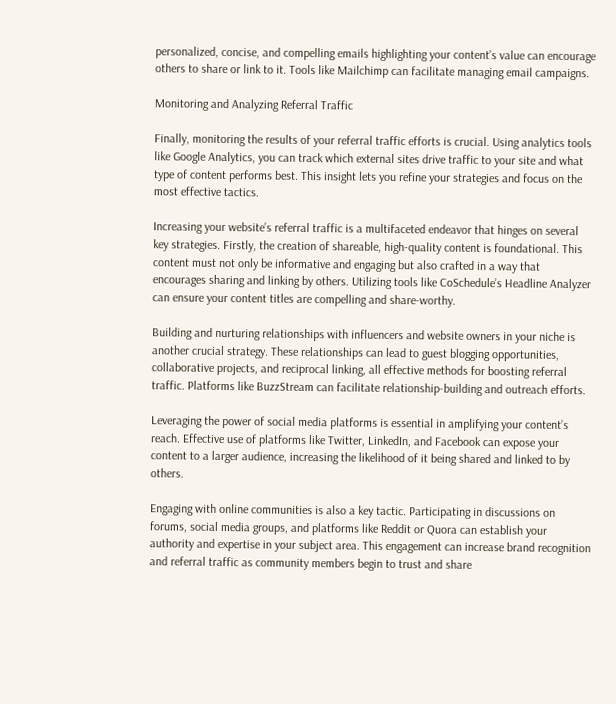personalized, concise, and compelling emails highlighting your content’s value can encourage others to share or link to it. Tools like Mailchimp can facilitate managing email campaigns.

Monitoring and Analyzing Referral Traffic

Finally, monitoring the results of your referral traffic efforts is crucial. Using analytics tools like Google Analytics, you can track which external sites drive traffic to your site and what type of content performs best. This insight lets you refine your strategies and focus on the most effective tactics.

Increasing your website’s referral traffic is a multifaceted endeavor that hinges on several key strategies. Firstly, the creation of shareable, high-quality content is foundational. This content must not only be informative and engaging but also crafted in a way that encourages sharing and linking by others. Utilizing tools like CoSchedule’s Headline Analyzer can ensure your content titles are compelling and share-worthy.

Building and nurturing relationships with influencers and website owners in your niche is another crucial strategy. These relationships can lead to guest blogging opportunities, collaborative projects, and reciprocal linking, all effective methods for boosting referral traffic. Platforms like BuzzStream can facilitate relationship-building and outreach efforts.

Leveraging the power of social media platforms is essential in amplifying your content’s reach. Effective use of platforms like Twitter, LinkedIn, and Facebook can expose your content to a larger audience, increasing the likelihood of it being shared and linked to by others.

Engaging with online communities is also a key tactic. Participating in discussions on forums, social media groups, and platforms like Reddit or Quora can establish your authority and expertise in your subject area. This engagement can increase brand recognition and referral traffic as community members begin to trust and share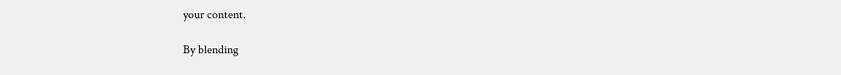your content.

By blending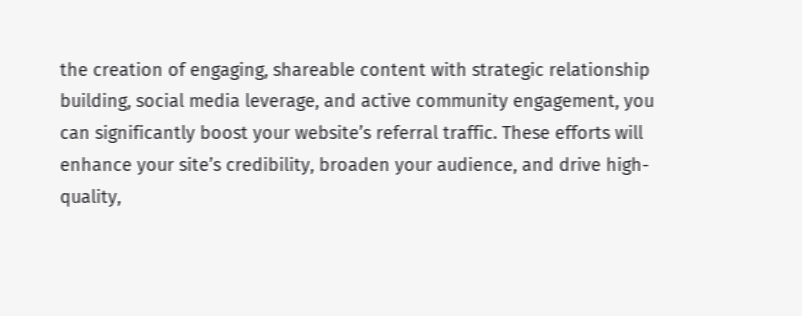the creation of engaging, shareable content with strategic relationship building, social media leverage, and active community engagement, you can significantly boost your website’s referral traffic. These efforts will enhance your site’s credibility, broaden your audience, and drive high-quality,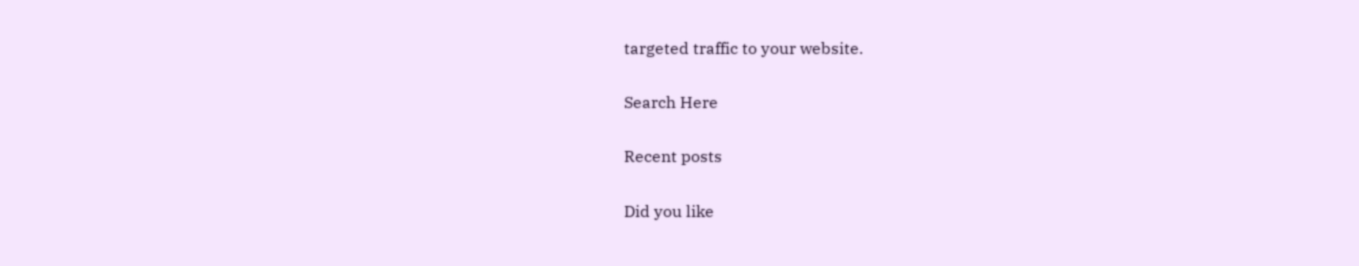targeted traffic to your website.

Search Here

Recent posts

Did you like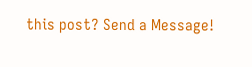this post? Send a Message!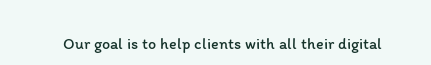Our goal is to help clients with all their digital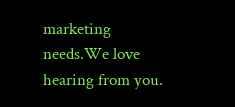marketing needs.We love hearing from you.